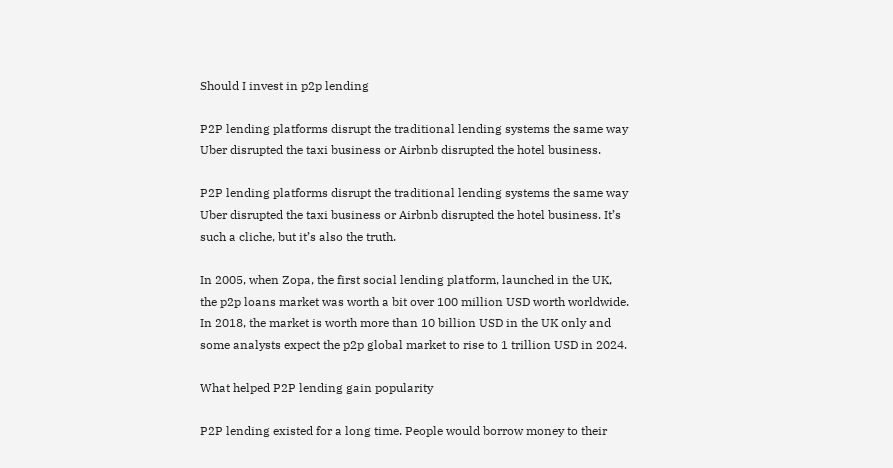Should I invest in p2p lending

P2P lending platforms disrupt the traditional lending systems the same way Uber disrupted the taxi business or Airbnb disrupted the hotel business.

P2P lending platforms disrupt the traditional lending systems the same way Uber disrupted the taxi business or Airbnb disrupted the hotel business. It’s such a cliche, but it’s also the truth.

In 2005, when Zopa, the first social lending platform, launched in the UK, the p2p loans market was worth a bit over 100 million USD worth worldwide. In 2018, the market is worth more than 10 billion USD in the UK only and some analysts expect the p2p global market to rise to 1 trillion USD in 2024.

What helped P2P lending gain popularity

P2P lending existed for a long time. People would borrow money to their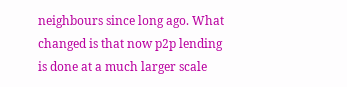neighbours since long ago. What changed is that now p2p lending is done at a much larger scale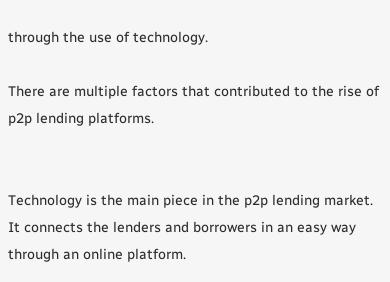through the use of technology.

There are multiple factors that contributed to the rise of p2p lending platforms.


Technology is the main piece in the p2p lending market. It connects the lenders and borrowers in an easy way through an online platform.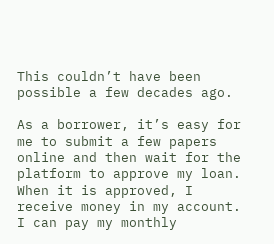This couldn’t have been possible a few decades ago.

As a borrower, it’s easy for me to submit a few papers online and then wait for the platform to approve my loan. When it is approved, I receive money in my account. I can pay my monthly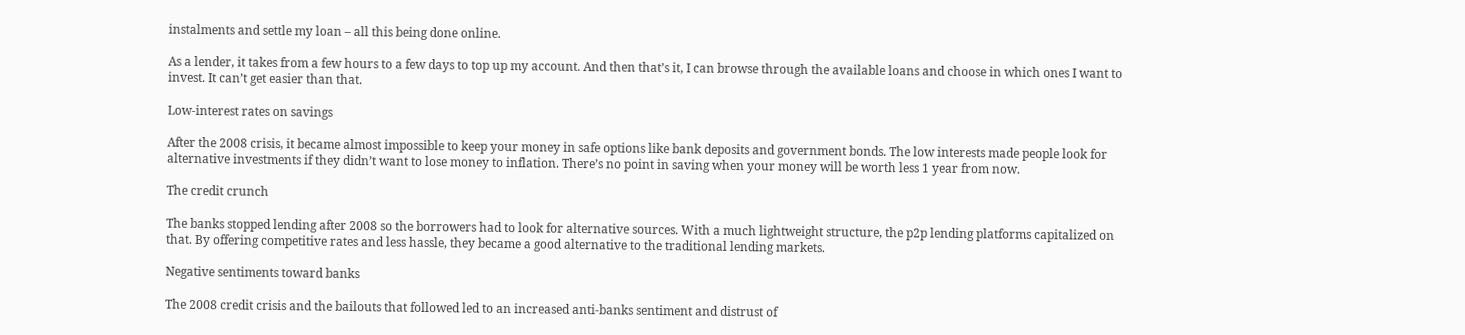instalments and settle my loan – all this being done online.

As a lender, it takes from a few hours to a few days to top up my account. And then that’s it, I can browse through the available loans and choose in which ones I want to invest. It can’t get easier than that.

Low-interest rates on savings

After the 2008 crisis, it became almost impossible to keep your money in safe options like bank deposits and government bonds. The low interests made people look for alternative investments if they didn’t want to lose money to inflation. There’s no point in saving when your money will be worth less 1 year from now.

The credit crunch

The banks stopped lending after 2008 so the borrowers had to look for alternative sources. With a much lightweight structure, the p2p lending platforms capitalized on that. By offering competitive rates and less hassle, they became a good alternative to the traditional lending markets.

Negative sentiments toward banks

The 2008 credit crisis and the bailouts that followed led to an increased anti-banks sentiment and distrust of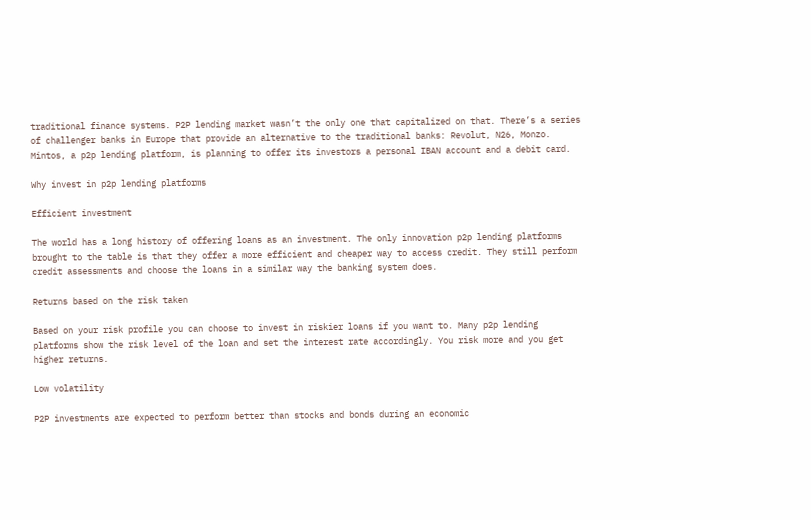traditional finance systems. P2P lending market wasn’t the only one that capitalized on that. There’s a series of challenger banks in Europe that provide an alternative to the traditional banks: Revolut, N26, Monzo. Mintos, a p2p lending platform, is planning to offer its investors a personal IBAN account and a debit card.

Why invest in p2p lending platforms

Efficient investment

The world has a long history of offering loans as an investment. The only innovation p2p lending platforms brought to the table is that they offer a more efficient and cheaper way to access credit. They still perform credit assessments and choose the loans in a similar way the banking system does.

Returns based on the risk taken

Based on your risk profile you can choose to invest in riskier loans if you want to. Many p2p lending platforms show the risk level of the loan and set the interest rate accordingly. You risk more and you get higher returns.

Low volatility

P2P investments are expected to perform better than stocks and bonds during an economic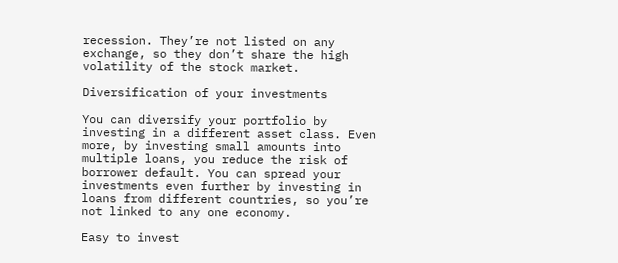recession. They’re not listed on any exchange, so they don’t share the high volatility of the stock market.

Diversification of your investments

You can diversify your portfolio by investing in a different asset class. Even more, by investing small amounts into multiple loans, you reduce the risk of borrower default. You can spread your investments even further by investing in loans from different countries, so you’re not linked to any one economy.

Easy to invest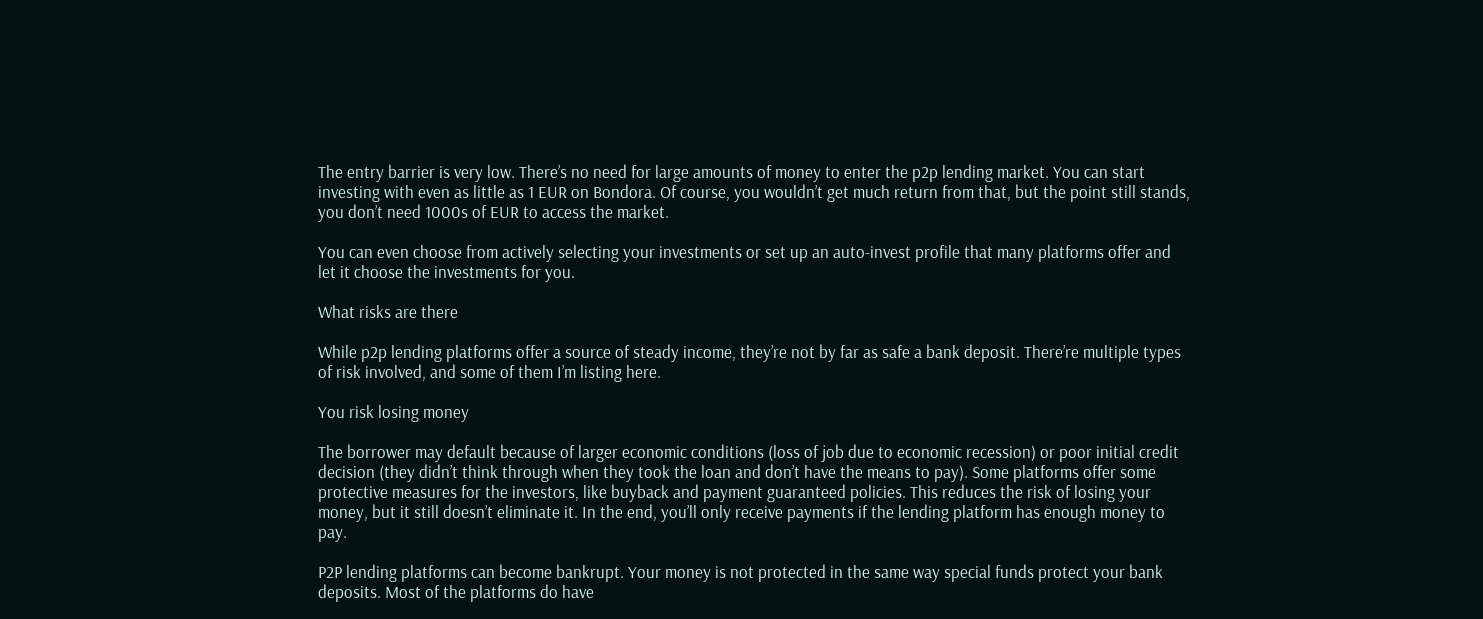The entry barrier is very low. There’s no need for large amounts of money to enter the p2p lending market. You can start investing with even as little as 1 EUR on Bondora. Of course, you wouldn’t get much return from that, but the point still stands, you don’t need 1000s of EUR to access the market.

You can even choose from actively selecting your investments or set up an auto-invest profile that many platforms offer and let it choose the investments for you.

What risks are there

While p2p lending platforms offer a source of steady income, they’re not by far as safe a bank deposit. There’re multiple types of risk involved, and some of them I’m listing here.

You risk losing money

The borrower may default because of larger economic conditions (loss of job due to economic recession) or poor initial credit decision (they didn’t think through when they took the loan and don’t have the means to pay). Some platforms offer some protective measures for the investors, like buyback and payment guaranteed policies. This reduces the risk of losing your money, but it still doesn’t eliminate it. In the end, you’ll only receive payments if the lending platform has enough money to pay.

P2P lending platforms can become bankrupt. Your money is not protected in the same way special funds protect your bank deposits. Most of the platforms do have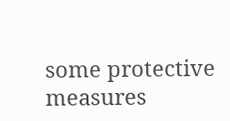some protective measures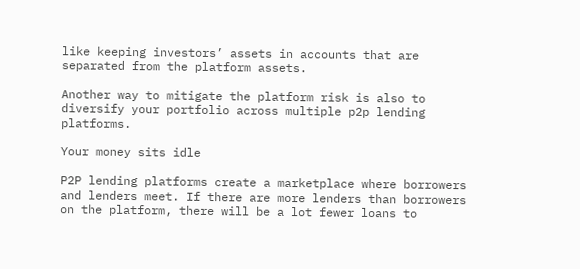like keeping investors’ assets in accounts that are separated from the platform assets.

Another way to mitigate the platform risk is also to diversify your portfolio across multiple p2p lending platforms.

Your money sits idle

P2P lending platforms create a marketplace where borrowers and lenders meet. If there are more lenders than borrowers on the platform, there will be a lot fewer loans to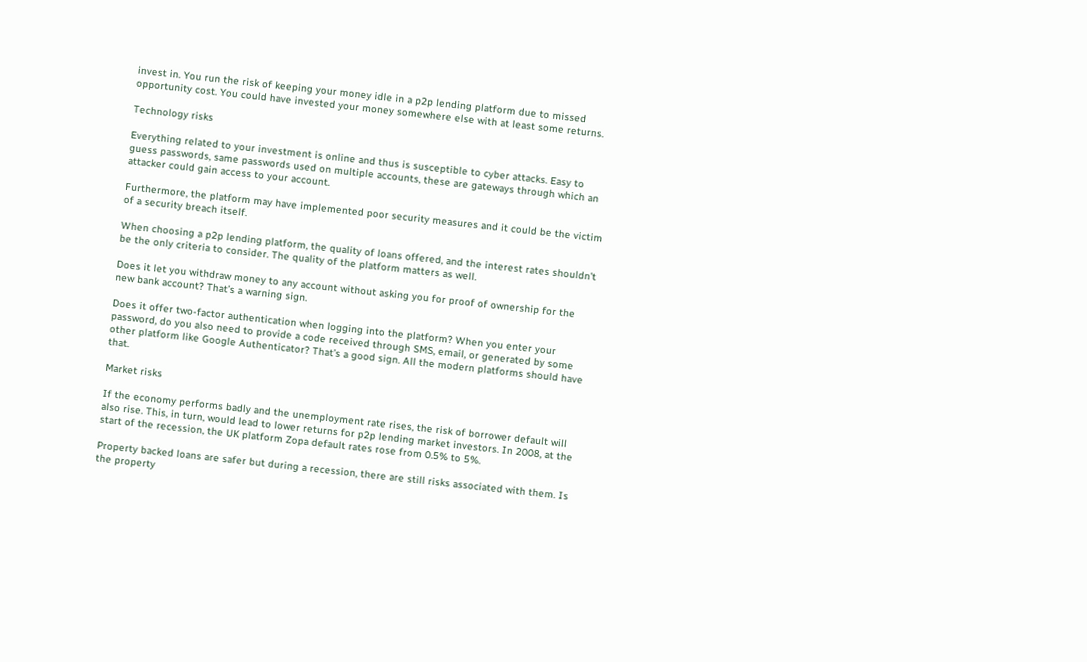invest in. You run the risk of keeping your money idle in a p2p lending platform due to missed opportunity cost. You could have invested your money somewhere else with at least some returns.

Technology risks

Everything related to your investment is online and thus is susceptible to cyber attacks. Easy to guess passwords, same passwords used on multiple accounts, these are gateways through which an attacker could gain access to your account.

Furthermore, the platform may have implemented poor security measures and it could be the victim of a security breach itself.

When choosing a p2p lending platform, the quality of loans offered, and the interest rates shouldn’t be the only criteria to consider. The quality of the platform matters as well.

Does it let you withdraw money to any account without asking you for proof of ownership for the new bank account? That’s a warning sign.

Does it offer two-factor authentication when logging into the platform? When you enter your password, do you also need to provide a code received through SMS, email, or generated by some other platform like Google Authenticator? That’s a good sign. All the modern platforms should have that.

Market risks

If the economy performs badly and the unemployment rate rises, the risk of borrower default will also rise. This, in turn, would lead to lower returns for p2p lending market investors. In 2008, at the start of the recession, the UK platform Zopa default rates rose from 0.5% to 5%.

Property backed loans are safer but during a recession, there are still risks associated with them. Is the property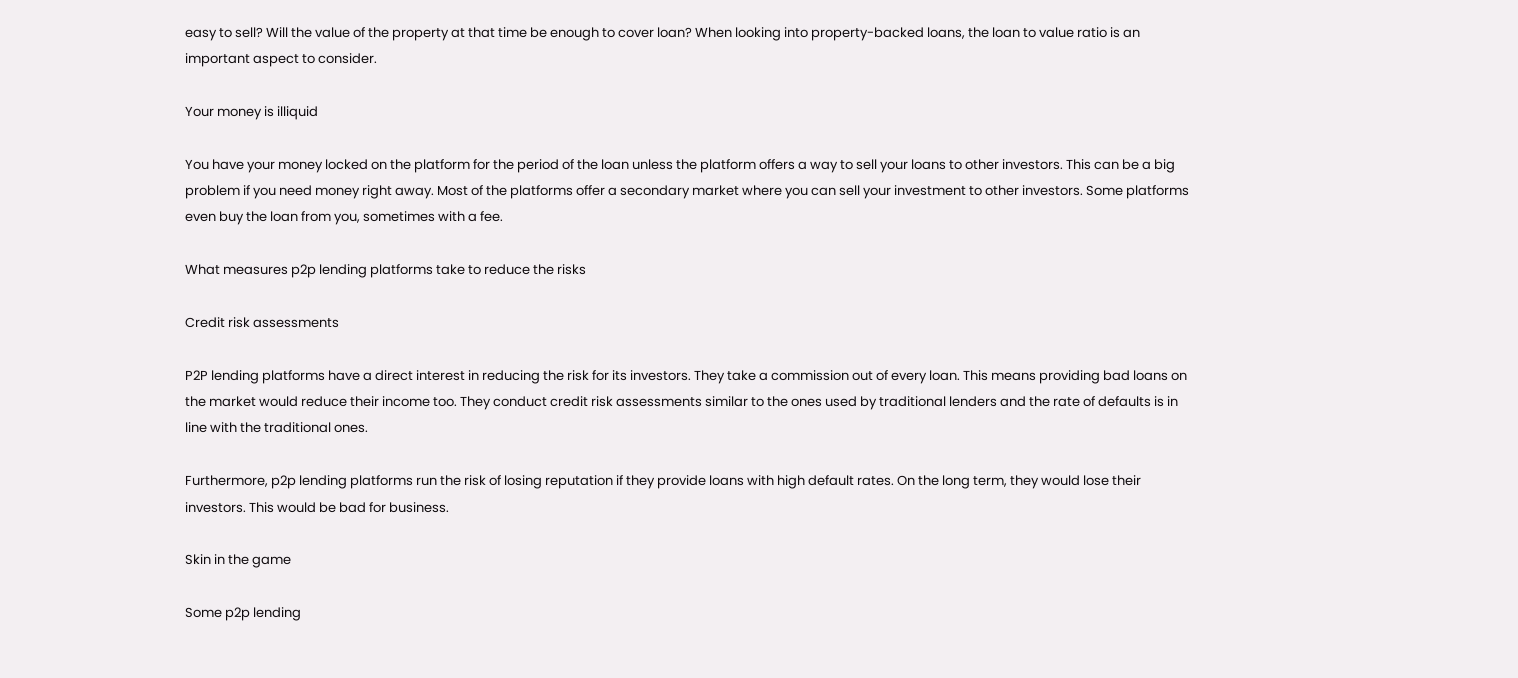easy to sell? Will the value of the property at that time be enough to cover loan? When looking into property-backed loans, the loan to value ratio is an important aspect to consider.

Your money is illiquid

You have your money locked on the platform for the period of the loan unless the platform offers a way to sell your loans to other investors. This can be a big problem if you need money right away. Most of the platforms offer a secondary market where you can sell your investment to other investors. Some platforms even buy the loan from you, sometimes with a fee.

What measures p2p lending platforms take to reduce the risks

Credit risk assessments

P2P lending platforms have a direct interest in reducing the risk for its investors. They take a commission out of every loan. This means providing bad loans on the market would reduce their income too. They conduct credit risk assessments similar to the ones used by traditional lenders and the rate of defaults is in line with the traditional ones.

Furthermore, p2p lending platforms run the risk of losing reputation if they provide loans with high default rates. On the long term, they would lose their investors. This would be bad for business.

Skin in the game

Some p2p lending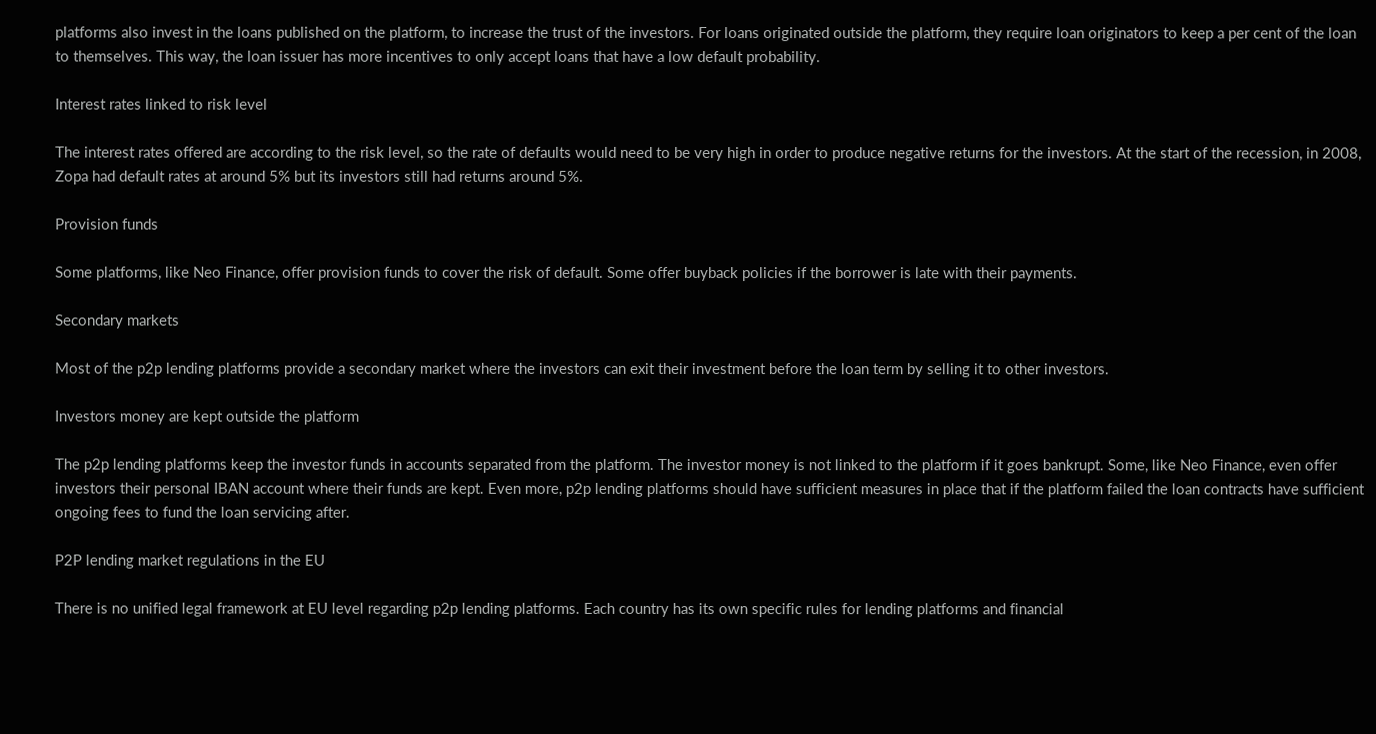platforms also invest in the loans published on the platform, to increase the trust of the investors. For loans originated outside the platform, they require loan originators to keep a per cent of the loan to themselves. This way, the loan issuer has more incentives to only accept loans that have a low default probability.

Interest rates linked to risk level

The interest rates offered are according to the risk level, so the rate of defaults would need to be very high in order to produce negative returns for the investors. At the start of the recession, in 2008, Zopa had default rates at around 5% but its investors still had returns around 5%.

Provision funds

Some platforms, like Neo Finance, offer provision funds to cover the risk of default. Some offer buyback policies if the borrower is late with their payments.

Secondary markets

Most of the p2p lending platforms provide a secondary market where the investors can exit their investment before the loan term by selling it to other investors.

Investors money are kept outside the platform

The p2p lending platforms keep the investor funds in accounts separated from the platform. The investor money is not linked to the platform if it goes bankrupt. Some, like Neo Finance, even offer investors their personal IBAN account where their funds are kept. Even more, p2p lending platforms should have sufficient measures in place that if the platform failed the loan contracts have sufficient ongoing fees to fund the loan servicing after.

P2P lending market regulations in the EU

There is no unified legal framework at EU level regarding p2p lending platforms. Each country has its own specific rules for lending platforms and financial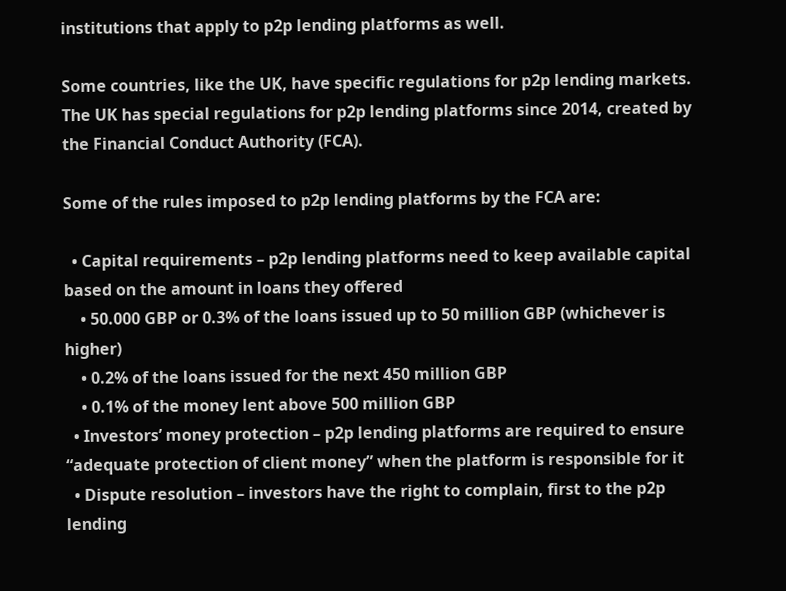institutions that apply to p2p lending platforms as well.

Some countries, like the UK, have specific regulations for p2p lending markets. The UK has special regulations for p2p lending platforms since 2014, created by the Financial Conduct Authority (FCA).

Some of the rules imposed to p2p lending platforms by the FCA are:

  • Capital requirements – p2p lending platforms need to keep available capital based on the amount in loans they offered
    • 50.000 GBP or 0.3% of the loans issued up to 50 million GBP (whichever is higher)
    • 0.2% of the loans issued for the next 450 million GBP
    • 0.1% of the money lent above 500 million GBP
  • Investors’ money protection – p2p lending platforms are required to ensure “adequate protection of client money” when the platform is responsible for it
  • Dispute resolution – investors have the right to complain, first to the p2p lending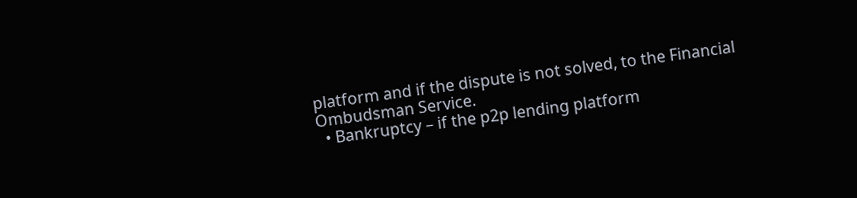platform and if the dispute is not solved, to the Financial Ombudsman Service.
  • Bankruptcy – if the p2p lending platform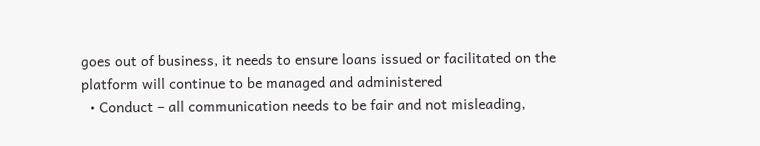goes out of business, it needs to ensure loans issued or facilitated on the platform will continue to be managed and administered
  • Conduct – all communication needs to be fair and not misleading,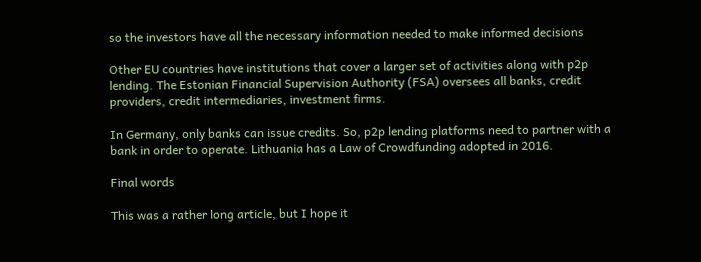so the investors have all the necessary information needed to make informed decisions

Other EU countries have institutions that cover a larger set of activities along with p2p lending. The Estonian Financial Supervision Authority (FSA) oversees all banks, credit providers, credit intermediaries, investment firms.

In Germany, only banks can issue credits. So, p2p lending platforms need to partner with a bank in order to operate. Lithuania has a Law of Crowdfunding adopted in 2016.

Final words

This was a rather long article, but I hope it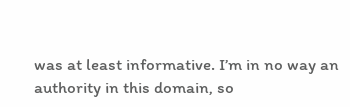was at least informative. I’m in no way an authority in this domain, so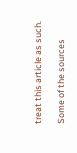treat this article as such.

Some of the sources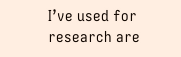I’ve used for research are